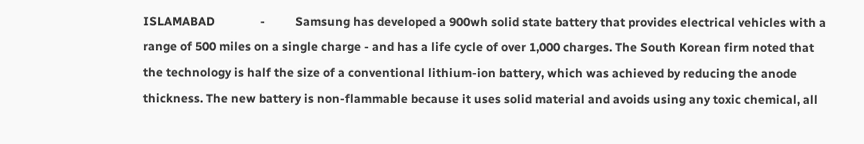ISLAMABAD               -          Samsung has developed a 900wh solid state battery that provides electrical vehicles with a range of 500 miles on a single charge - and has a life cycle of over 1,000 charges. The South Korean firm noted that the technology is half the size of a conventional lithium-ion battery, which was achieved by reducing the anode thickness. The new battery is non-flammable because it uses solid material and avoids using any toxic chemical, all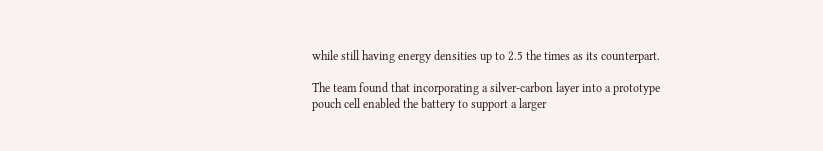while still having energy densities up to 2.5 the times as its counterpart.

The team found that incorporating a silver-carbon layer into a prototype pouch cell enabled the battery to support a larger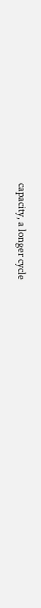capacity, a longer cycle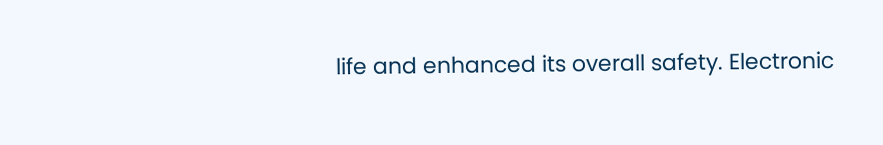life and enhanced its overall safety. Electronic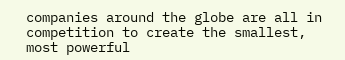companies around the globe are all in competition to create the smallest, most powerful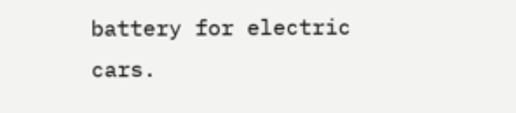battery for electric cars.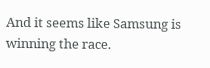And it seems like Samsung is winning the race.